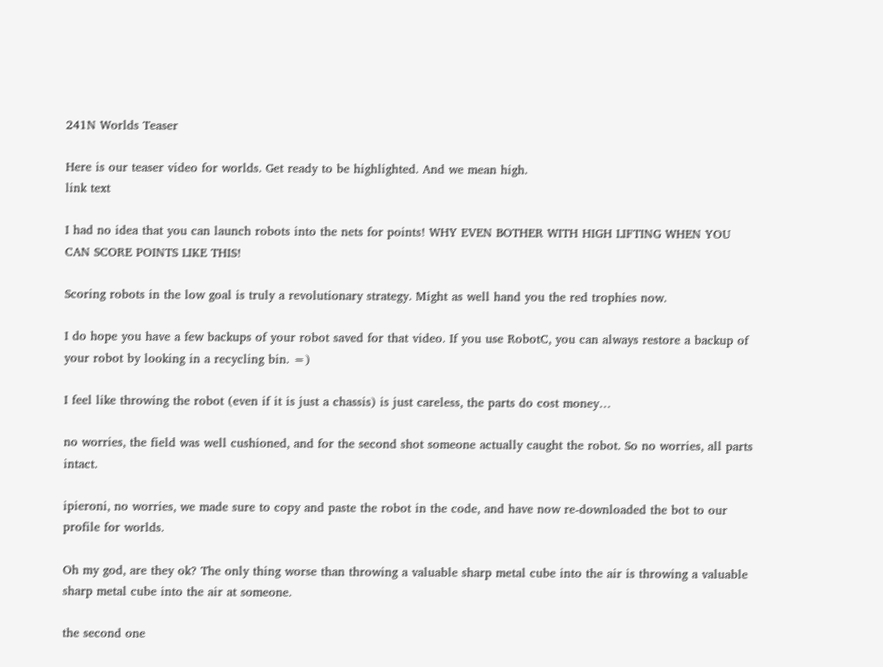241N Worlds Teaser

Here is our teaser video for worlds. Get ready to be highlighted. And we mean high.
link text

I had no idea that you can launch robots into the nets for points! WHY EVEN BOTHER WITH HIGH LIFTING WHEN YOU CAN SCORE POINTS LIKE THIS!

Scoring robots in the low goal is truly a revolutionary strategy. Might as well hand you the red trophies now.

I do hope you have a few backups of your robot saved for that video. If you use RobotC, you can always restore a backup of your robot by looking in a recycling bin. =)

I feel like throwing the robot (even if it is just a chassis) is just careless, the parts do cost money…

no worries, the field was well cushioned, and for the second shot someone actually caught the robot. So no worries, all parts intact.

ipieroni, no worries, we made sure to copy and paste the robot in the code, and have now re-downloaded the bot to our profile for worlds.

Oh my god, are they ok? The only thing worse than throwing a valuable sharp metal cube into the air is throwing a valuable sharp metal cube into the air at someone.

the second one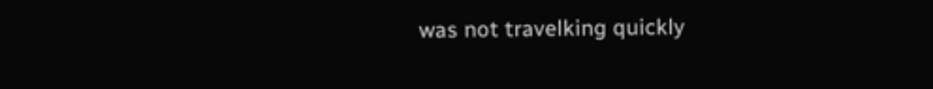was not travelking quickly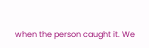when the person caught it. We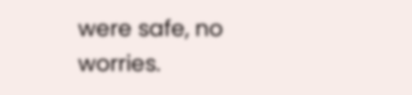were safe, no worries.